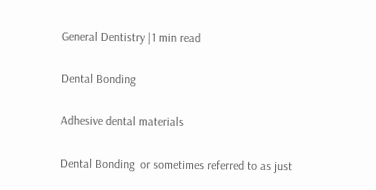General Dentistry |1 min read

Dental Bonding

Adhesive dental materials

Dental Bonding  or sometimes referred to as just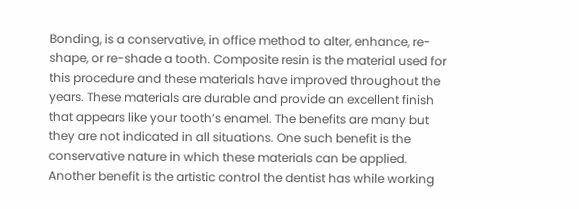Bonding, is a conservative, in office method to alter, enhance, re-shape, or re-shade a tooth. Composite resin is the material used for this procedure and these materials have improved throughout the years. These materials are durable and provide an excellent finish that appears like your tooth’s enamel. The benefits are many but they are not indicated in all situations. One such benefit is the conservative nature in which these materials can be applied. Another benefit is the artistic control the dentist has while working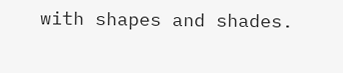with shapes and shades.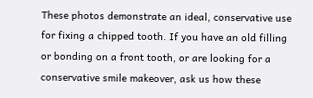These photos demonstrate an ideal, conservative use for fixing a chipped tooth. If you have an old filling or bonding on a front tooth, or are looking for a conservative smile makeover, ask us how these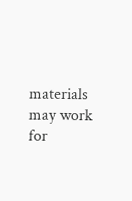materials may work for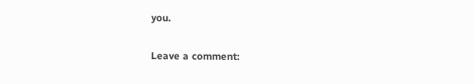you.

Leave a comment: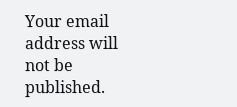Your email address will not be published.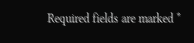Required fields are marked *